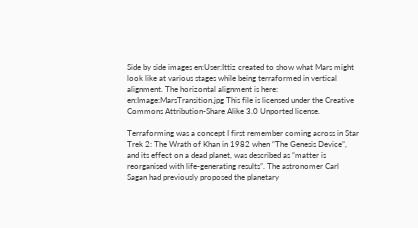Side by side images en:User:Ittiz created to show what Mars might look like at various stages while being terraformed in vertical alignment. The horizontal alignment is here: en:Image:MarsTransition.jpg This file is licensed under the Creative Commons Attribution-Share Alike 3.0 Unported license.

Terraforming was a concept I first remember coming across in Star Trek 2: The Wrath of Khan in 1982 when “The Genesis Device”, and its effect on a dead planet, was described as “matter is reorganised with life-generating results”. The astronomer Carl Sagan had previously proposed the planetary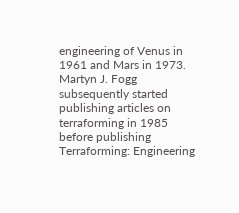engineering of Venus in 1961 and Mars in 1973. Martyn J. Fogg subsequently started publishing articles on terraforming in 1985 before publishing Terraforming: Engineering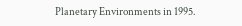Planetary Environments in 1995.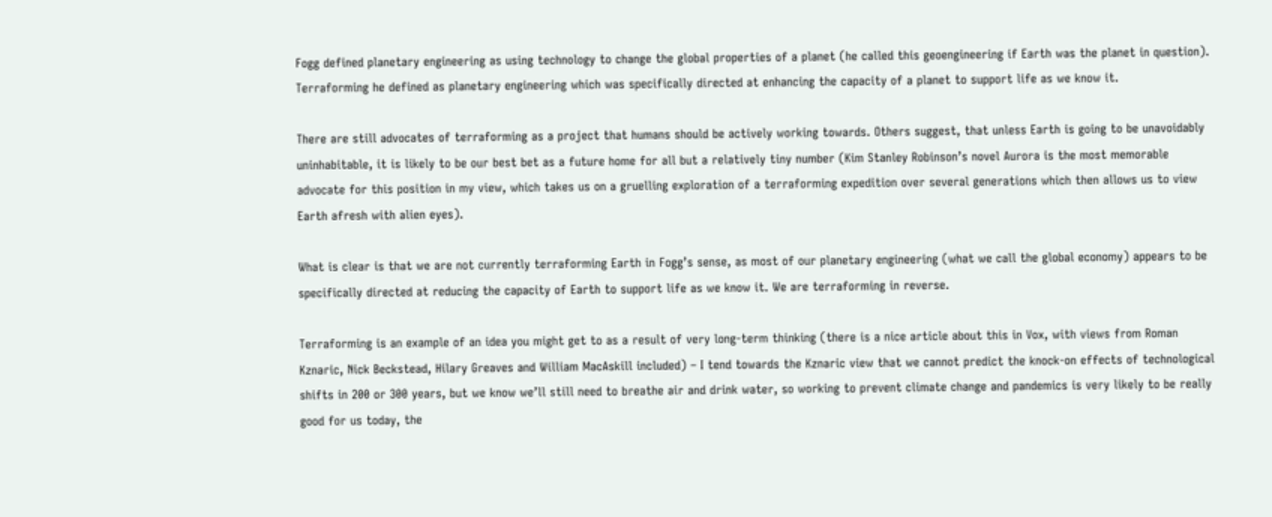Fogg defined planetary engineering as using technology to change the global properties of a planet (he called this geoengineering if Earth was the planet in question). Terraforming he defined as planetary engineering which was specifically directed at enhancing the capacity of a planet to support life as we know it.

There are still advocates of terraforming as a project that humans should be actively working towards. Others suggest, that unless Earth is going to be unavoidably uninhabitable, it is likely to be our best bet as a future home for all but a relatively tiny number (Kim Stanley Robinson’s novel Aurora is the most memorable advocate for this position in my view, which takes us on a gruelling exploration of a terraforming expedition over several generations which then allows us to view Earth afresh with alien eyes).

What is clear is that we are not currently terraforming Earth in Fogg’s sense, as most of our planetary engineering (what we call the global economy) appears to be specifically directed at reducing the capacity of Earth to support life as we know it. We are terraforming in reverse.

Terraforming is an example of an idea you might get to as a result of very long-term thinking (there is a nice article about this in Vox, with views from Roman Kznaric, Nick Beckstead, Hilary Greaves and William MacAskill included) – I tend towards the Kznaric view that we cannot predict the knock-on effects of technological shifts in 200 or 300 years, but we know we’ll still need to breathe air and drink water, so working to prevent climate change and pandemics is very likely to be really good for us today, the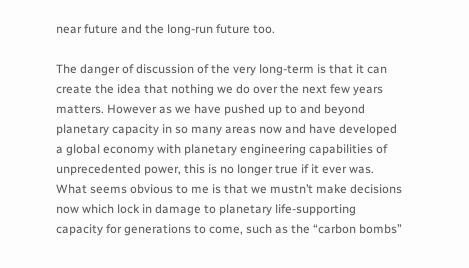near future and the long-run future too.

The danger of discussion of the very long-term is that it can create the idea that nothing we do over the next few years matters. However as we have pushed up to and beyond planetary capacity in so many areas now and have developed a global economy with planetary engineering capabilities of unprecedented power, this is no longer true if it ever was. What seems obvious to me is that we mustn’t make decisions now which lock in damage to planetary life-supporting capacity for generations to come, such as the “carbon bombs”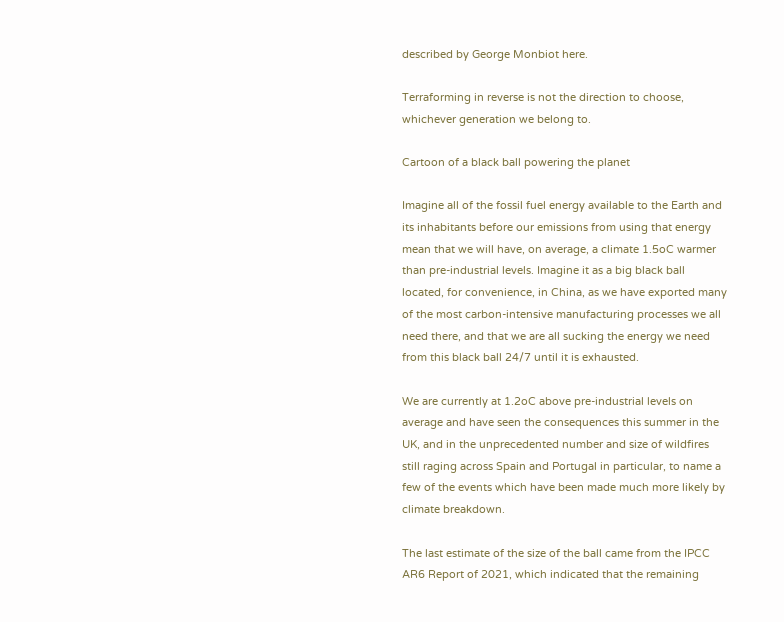described by George Monbiot here.

Terraforming in reverse is not the direction to choose, whichever generation we belong to.

Cartoon of a black ball powering the planet

Imagine all of the fossil fuel energy available to the Earth and its inhabitants before our emissions from using that energy mean that we will have, on average, a climate 1.5oC warmer than pre-industrial levels. Imagine it as a big black ball located, for convenience, in China, as we have exported many of the most carbon-intensive manufacturing processes we all need there, and that we are all sucking the energy we need from this black ball 24/7 until it is exhausted.

We are currently at 1.2oC above pre-industrial levels on average and have seen the consequences this summer in the UK, and in the unprecedented number and size of wildfires still raging across Spain and Portugal in particular, to name a few of the events which have been made much more likely by climate breakdown.

The last estimate of the size of the ball came from the IPCC AR6 Report of 2021, which indicated that the remaining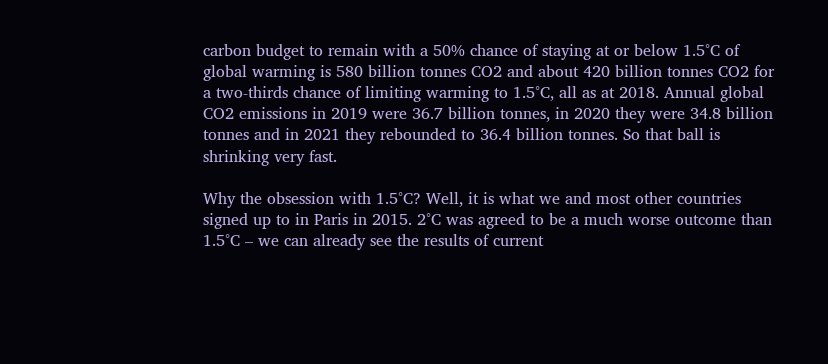carbon budget to remain with a 50% chance of staying at or below 1.5°C of global warming is 580 billion tonnes CO2 and about 420 billion tonnes CO2 for a two-thirds chance of limiting warming to 1.5°C, all as at 2018. Annual global CO2 emissions in 2019 were 36.7 billion tonnes, in 2020 they were 34.8 billion tonnes and in 2021 they rebounded to 36.4 billion tonnes. So that ball is shrinking very fast.

Why the obsession with 1.5°C? Well, it is what we and most other countries signed up to in Paris in 2015. 2°C was agreed to be a much worse outcome than 1.5°C – we can already see the results of current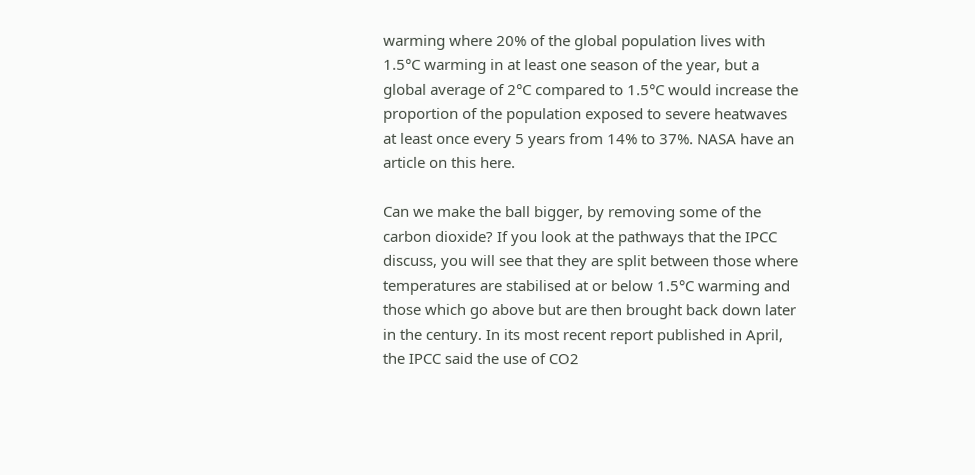warming where 20% of the global population lives with 1.5°C warming in at least one season of the year, but a global average of 2°C compared to 1.5°C would increase the proportion of the population exposed to severe heatwaves at least once every 5 years from 14% to 37%. NASA have an article on this here.

Can we make the ball bigger, by removing some of the carbon dioxide? If you look at the pathways that the IPCC discuss, you will see that they are split between those where temperatures are stabilised at or below 1.5°C warming and those which go above but are then brought back down later in the century. In its most recent report published in April, the IPCC said the use of CO2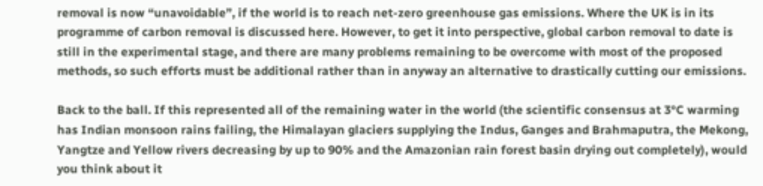removal is now “unavoidable”, if the world is to reach net-zero greenhouse gas emissions. Where the UK is in its programme of carbon removal is discussed here. However, to get it into perspective, global carbon removal to date is still in the experimental stage, and there are many problems remaining to be overcome with most of the proposed methods, so such efforts must be additional rather than in anyway an alternative to drastically cutting our emissions.

Back to the ball. If this represented all of the remaining water in the world (the scientific consensus at 3°C warming has Indian monsoon rains failing, the Himalayan glaciers supplying the Indus, Ganges and Brahmaputra, the Mekong, Yangtze and Yellow rivers decreasing by up to 90% and the Amazonian rain forest basin drying out completely), would you think about it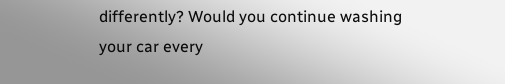differently? Would you continue washing your car every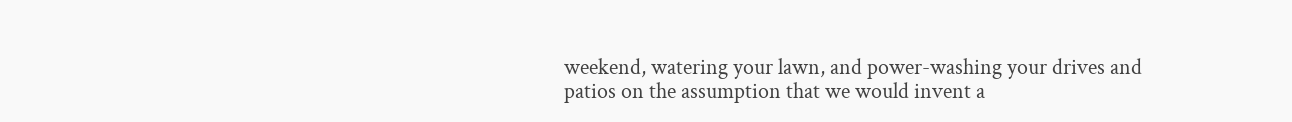weekend, watering your lawn, and power-washing your drives and patios on the assumption that we would invent a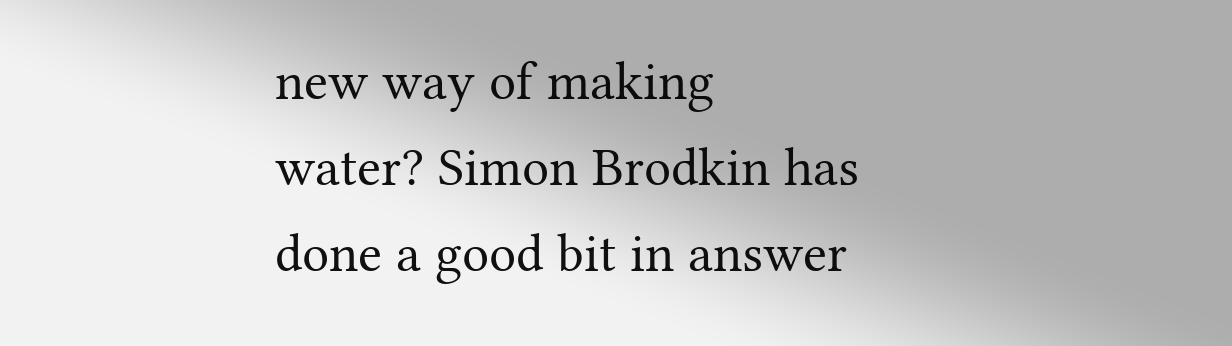new way of making water? Simon Brodkin has done a good bit in answer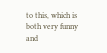to this, which is both very funny and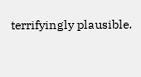terrifyingly plausible.